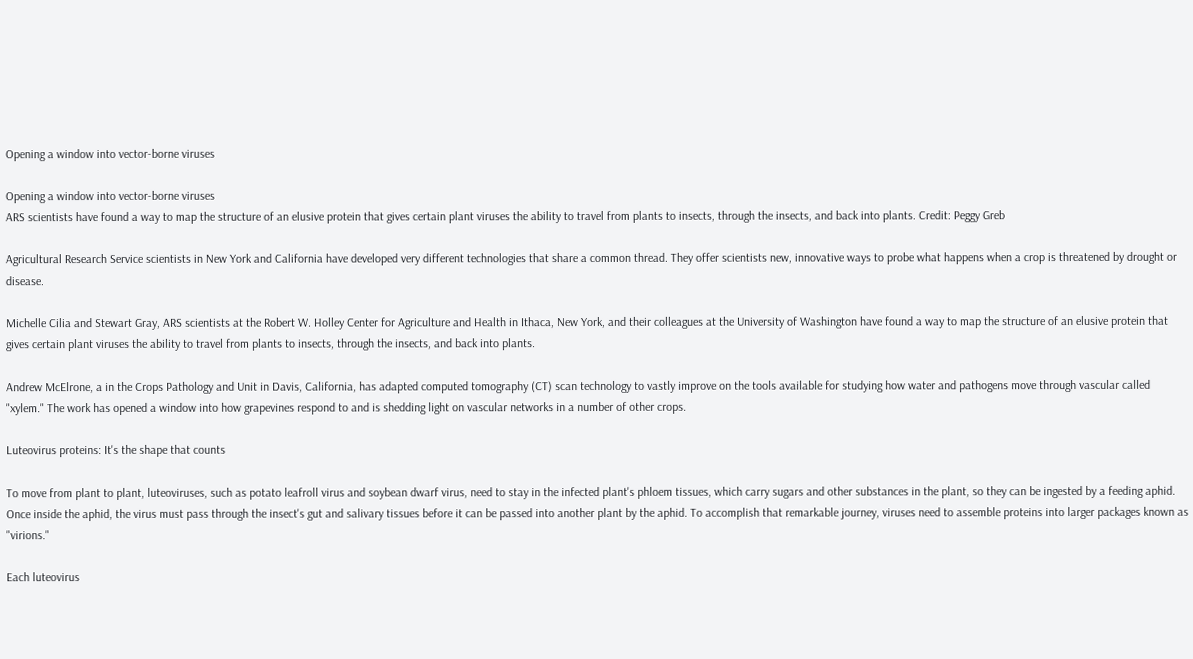Opening a window into vector-borne viruses

Opening a window into vector-borne viruses
ARS scientists have found a way to map the structure of an elusive protein that gives certain plant viruses the ability to travel from plants to insects, through the insects, and back into plants. Credit: Peggy Greb

Agricultural Research Service scientists in New York and California have developed very different technologies that share a common thread. They offer scientists new, innovative ways to probe what happens when a crop is threatened by drought or disease.

Michelle Cilia and Stewart Gray, ARS scientists at the Robert W. Holley Center for Agriculture and Health in Ithaca, New York, and their colleagues at the University of Washington have found a way to map the structure of an elusive protein that gives certain plant viruses the ability to travel from plants to insects, through the insects, and back into plants.

Andrew McElrone, a in the Crops Pathology and Unit in Davis, California, has adapted computed tomography (CT) scan technology to vastly improve on the tools available for studying how water and pathogens move through vascular called "xylem." The work has opened a window into how grapevines respond to and is shedding light on vascular networks in a number of other crops.

Luteovirus proteins: It's the shape that counts

To move from plant to plant, luteoviruses, such as potato leafroll virus and soybean dwarf virus, need to stay in the infected plant's phloem tissues, which carry sugars and other substances in the plant, so they can be ingested by a feeding aphid. Once inside the aphid, the virus must pass through the insect's gut and salivary tissues before it can be passed into another plant by the aphid. To accomplish that remarkable journey, viruses need to assemble proteins into larger packages known as "virions."

Each luteovirus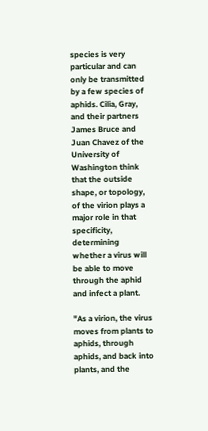species is very particular and can only be transmitted by a few species of aphids. Cilia, Gray, and their partners James Bruce and Juan Chavez of the University of Washington think that the outside shape, or topology, of the virion plays a major role in that specificity, determining whether a virus will be able to move through the aphid and infect a plant.

"As a virion, the virus moves from plants to aphids, through aphids, and back into plants, and the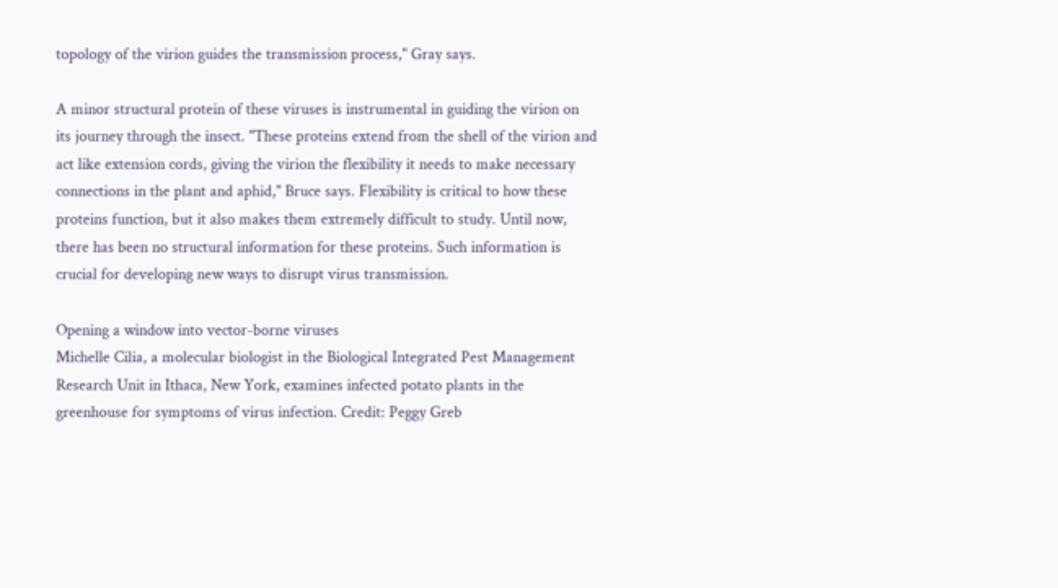topology of the virion guides the transmission process," Gray says.

A minor structural protein of these viruses is instrumental in guiding the virion on its journey through the insect. "These proteins extend from the shell of the virion and act like extension cords, giving the virion the flexibility it needs to make necessary connections in the plant and aphid," Bruce says. Flexibility is critical to how these proteins function, but it also makes them extremely difficult to study. Until now, there has been no structural information for these proteins. Such information is crucial for developing new ways to disrupt virus transmission.

Opening a window into vector-borne viruses
Michelle Cilia, a molecular biologist in the Biological Integrated Pest Management Research Unit in Ithaca, New York, examines infected potato plants in the greenhouse for symptoms of virus infection. Credit: Peggy Greb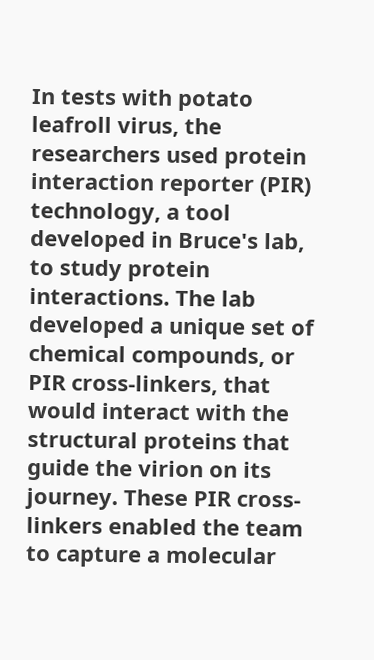In tests with potato leafroll virus, the researchers used protein interaction reporter (PIR) technology, a tool developed in Bruce's lab, to study protein interactions. The lab developed a unique set of chemical compounds, or PIR cross-linkers, that would interact with the structural proteins that guide the virion on its journey. These PIR cross-linkers enabled the team to capture a molecular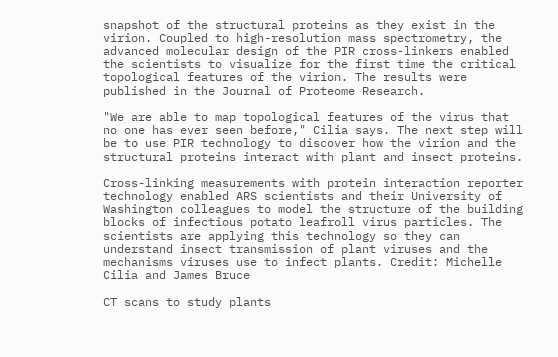snapshot of the structural proteins as they exist in the virion. Coupled to high-resolution mass spectrometry, the advanced molecular design of the PIR cross-linkers enabled the scientists to visualize for the first time the critical topological features of the virion. The results were published in the Journal of Proteome Research.

"We are able to map topological features of the virus that no one has ever seen before," Cilia says. The next step will be to use PIR technology to discover how the virion and the structural proteins interact with plant and insect proteins.

Cross-linking measurements with protein interaction reporter technology enabled ARS scientists and their University of Washington colleagues to model the structure of the building blocks of infectious potato leafroll virus particles. The scientists are applying this technology so they can understand insect transmission of plant viruses and the mechanisms viruses use to infect plants. Credit: Michelle Cilia and James Bruce

CT scans to study plants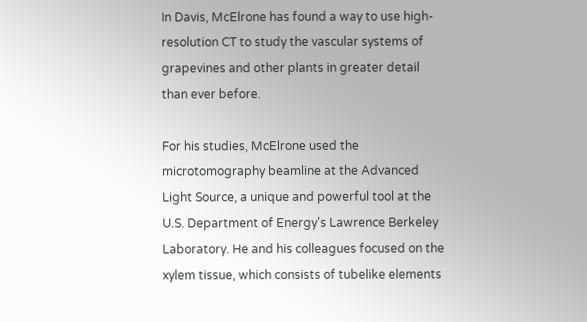In Davis, McElrone has found a way to use high-resolution CT to study the vascular systems of grapevines and other plants in greater detail than ever before.

For his studies, McElrone used the microtomography beamline at the Advanced Light Source, a unique and powerful tool at the U.S. Department of Energy's Lawrence Berkeley Laboratory. He and his colleagues focused on the xylem tissue, which consists of tubelike elements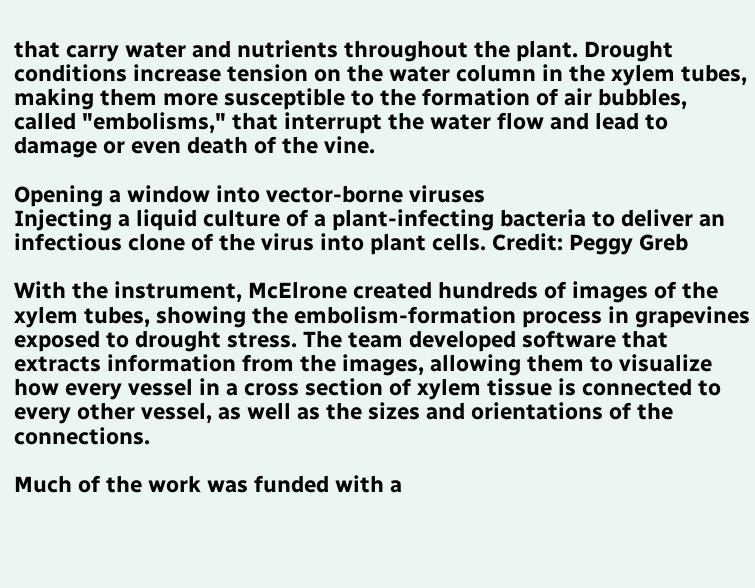that carry water and nutrients throughout the plant. Drought conditions increase tension on the water column in the xylem tubes, making them more susceptible to the formation of air bubbles, called "embolisms," that interrupt the water flow and lead to damage or even death of the vine.

Opening a window into vector-borne viruses
Injecting a liquid culture of a plant-infecting bacteria to deliver an infectious clone of the virus into plant cells. Credit: Peggy Greb

With the instrument, McElrone created hundreds of images of the xylem tubes, showing the embolism-formation process in grapevines exposed to drought stress. The team developed software that extracts information from the images, allowing them to visualize how every vessel in a cross section of xylem tissue is connected to every other vessel, as well as the sizes and orientations of the connections.

Much of the work was funded with a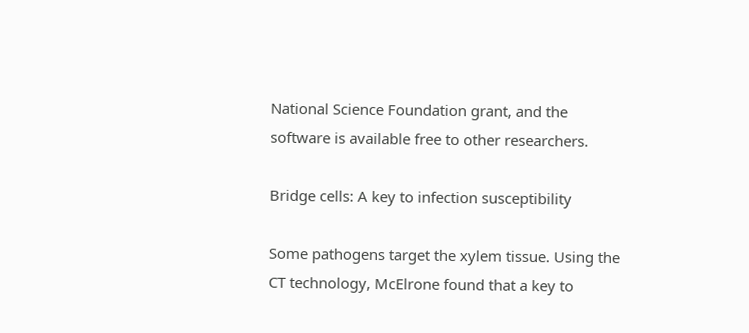National Science Foundation grant, and the software is available free to other researchers.

Bridge cells: A key to infection susceptibility

Some pathogens target the xylem tissue. Using the CT technology, McElrone found that a key to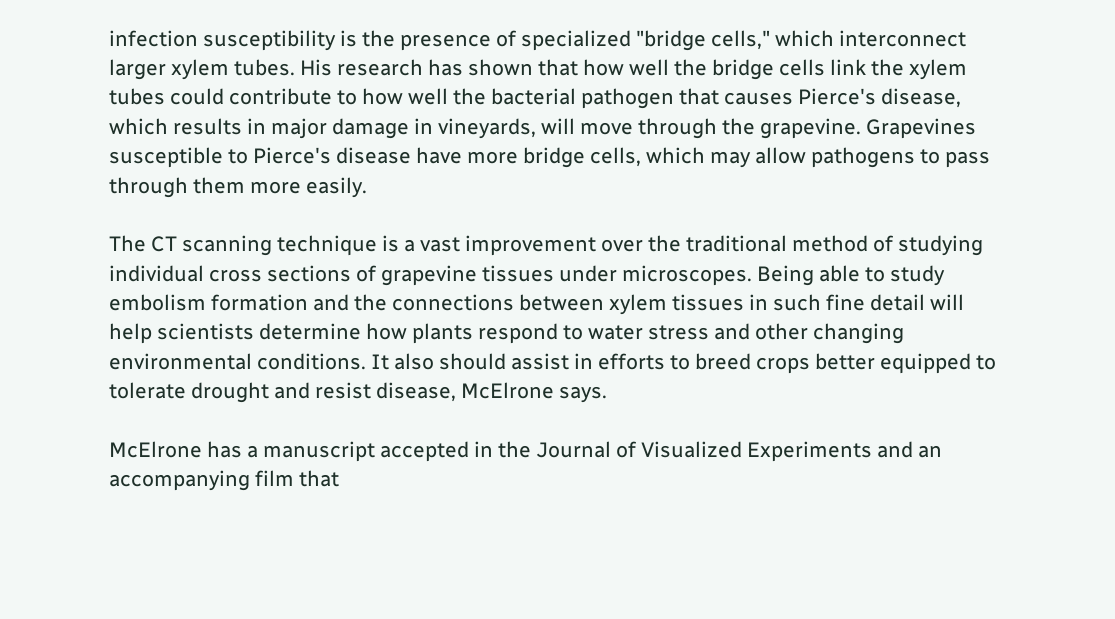infection susceptibility is the presence of specialized "bridge cells," which interconnect larger xylem tubes. His research has shown that how well the bridge cells link the xylem tubes could contribute to how well the bacterial pathogen that causes Pierce's disease, which results in major damage in vineyards, will move through the grapevine. Grapevines susceptible to Pierce's disease have more bridge cells, which may allow pathogens to pass through them more easily.

The CT scanning technique is a vast improvement over the traditional method of studying individual cross sections of grapevine tissues under microscopes. Being able to study embolism formation and the connections between xylem tissues in such fine detail will help scientists determine how plants respond to water stress and other changing environmental conditions. It also should assist in efforts to breed crops better equipped to tolerate drought and resist disease, McElrone says.

McElrone has a manuscript accepted in the Journal of Visualized Experiments and an accompanying film that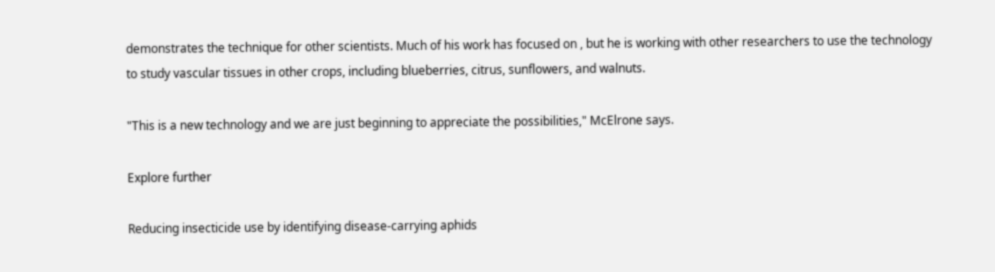demonstrates the technique for other scientists. Much of his work has focused on , but he is working with other researchers to use the technology to study vascular tissues in other crops, including blueberries, citrus, sunflowers, and walnuts.

"This is a new technology and we are just beginning to appreciate the possibilities," McElrone says.

Explore further

Reducing insecticide use by identifying disease-carrying aphids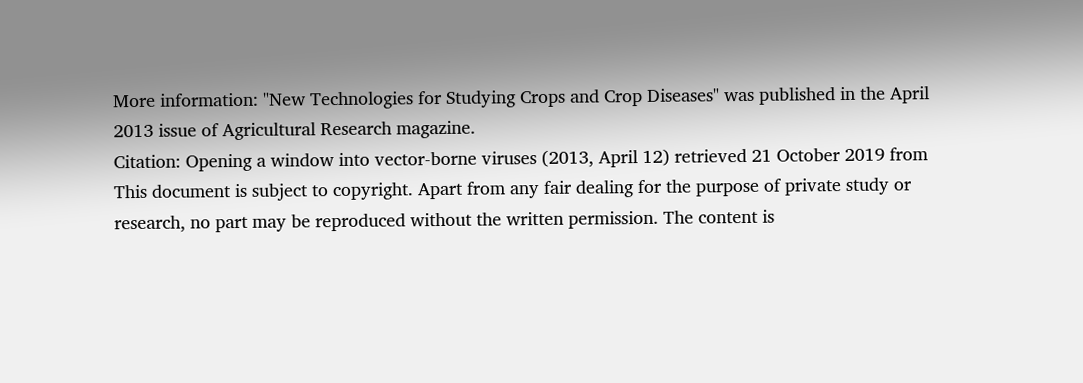More information: "New Technologies for Studying Crops and Crop Diseases" was published in the April 2013 issue of Agricultural Research magazine.
Citation: Opening a window into vector-borne viruses (2013, April 12) retrieved 21 October 2019 from
This document is subject to copyright. Apart from any fair dealing for the purpose of private study or research, no part may be reproduced without the written permission. The content is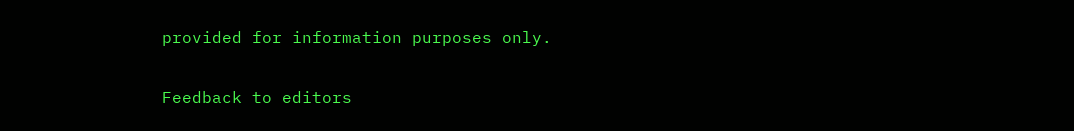provided for information purposes only.

Feedback to editors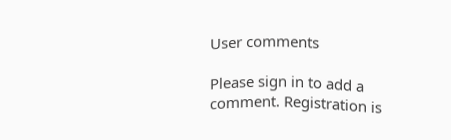User comments

Please sign in to add a comment. Registration is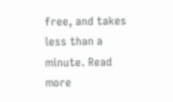free, and takes less than a minute. Read more